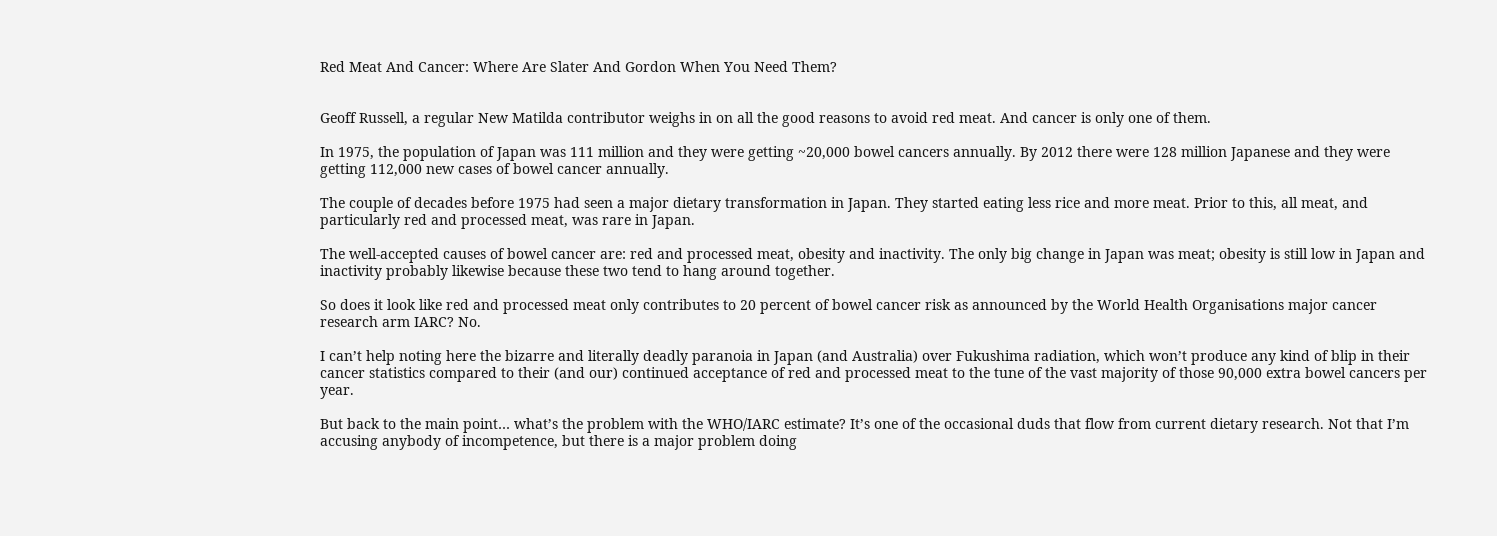Red Meat And Cancer: Where Are Slater And Gordon When You Need Them?


Geoff Russell, a regular New Matilda contributor weighs in on all the good reasons to avoid red meat. And cancer is only one of them.

In 1975, the population of Japan was 111 million and they were getting ~20,000 bowel cancers annually. By 2012 there were 128 million Japanese and they were getting 112,000 new cases of bowel cancer annually.

The couple of decades before 1975 had seen a major dietary transformation in Japan. They started eating less rice and more meat. Prior to this, all meat, and particularly red and processed meat, was rare in Japan.

The well-accepted causes of bowel cancer are: red and processed meat, obesity and inactivity. The only big change in Japan was meat; obesity is still low in Japan and inactivity probably likewise because these two tend to hang around together.

So does it look like red and processed meat only contributes to 20 percent of bowel cancer risk as announced by the World Health Organisations major cancer research arm IARC? No.

I can’t help noting here the bizarre and literally deadly paranoia in Japan (and Australia) over Fukushima radiation, which won’t produce any kind of blip in their cancer statistics compared to their (and our) continued acceptance of red and processed meat to the tune of the vast majority of those 90,000 extra bowel cancers per year.

But back to the main point… what’s the problem with the WHO/IARC estimate? It’s one of the occasional duds that flow from current dietary research. Not that I’m accusing anybody of incompetence, but there is a major problem doing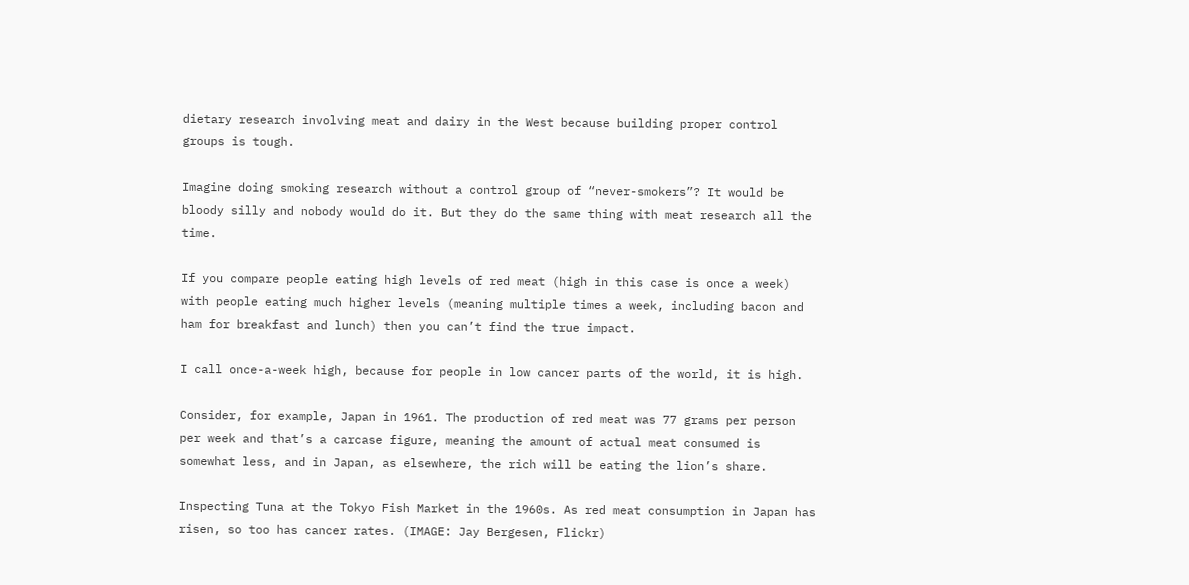dietary research involving meat and dairy in the West because building proper control groups is tough.

Imagine doing smoking research without a control group of “never-smokers”? It would be bloody silly and nobody would do it. But they do the same thing with meat research all the time.

If you compare people eating high levels of red meat (high in this case is once a week) with people eating much higher levels (meaning multiple times a week, including bacon and ham for breakfast and lunch) then you can’t find the true impact.

I call once-a-week high, because for people in low cancer parts of the world, it is high.

Consider, for example, Japan in 1961. The production of red meat was 77 grams per person per week and that’s a carcase figure, meaning the amount of actual meat consumed is somewhat less, and in Japan, as elsewhere, the rich will be eating the lion’s share.

Inspecting Tuna at the Tokyo Fish Market in the 1960s. As red meat consumption in Japan has risen, so too has cancer rates. (IMAGE: Jay Bergesen, Flickr)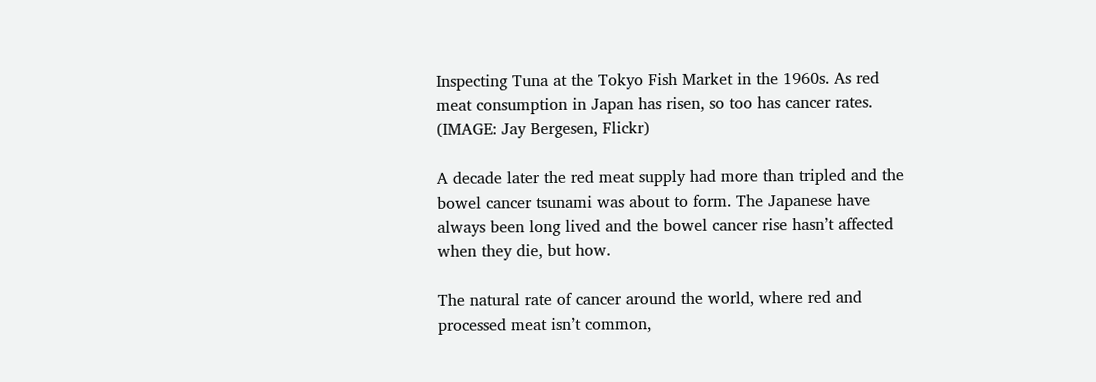Inspecting Tuna at the Tokyo Fish Market in the 1960s. As red meat consumption in Japan has risen, so too has cancer rates. (IMAGE: Jay Bergesen, Flickr)

A decade later the red meat supply had more than tripled and the bowel cancer tsunami was about to form. The Japanese have always been long lived and the bowel cancer rise hasn’t affected when they die, but how.

The natural rate of cancer around the world, where red and processed meat isn’t common,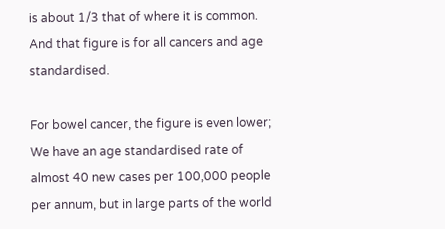is about 1/3 that of where it is common. And that figure is for all cancers and age standardised.

For bowel cancer, the figure is even lower; We have an age standardised rate of almost 40 new cases per 100,000 people per annum, but in large parts of the world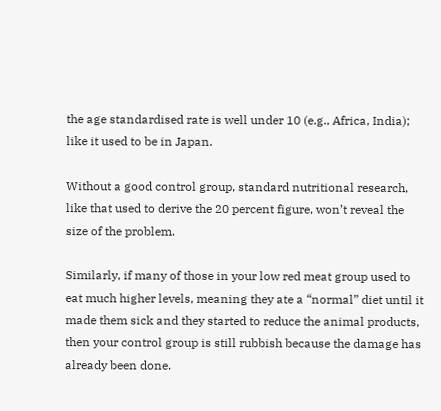the age standardised rate is well under 10 (e.g., Africa, India); like it used to be in Japan.

Without a good control group, standard nutritional research, like that used to derive the 20 percent figure, won’t reveal the size of the problem.

Similarly, if many of those in your low red meat group used to eat much higher levels, meaning they ate a “normal” diet until it made them sick and they started to reduce the animal products, then your control group is still rubbish because the damage has already been done.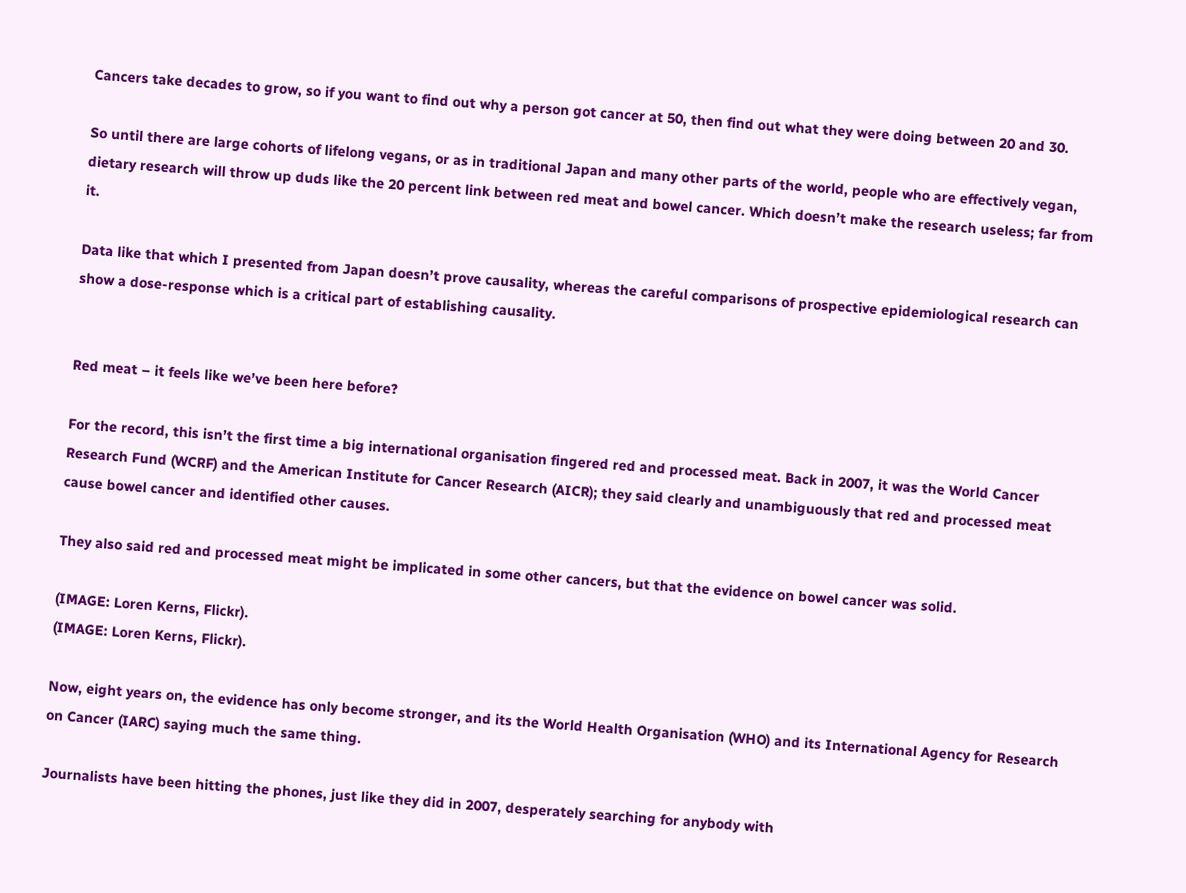Cancers take decades to grow, so if you want to find out why a person got cancer at 50, then find out what they were doing between 20 and 30.

So until there are large cohorts of lifelong vegans, or as in traditional Japan and many other parts of the world, people who are effectively vegan, dietary research will throw up duds like the 20 percent link between red meat and bowel cancer. Which doesn’t make the research useless; far from it.

Data like that which I presented from Japan doesn’t prove causality, whereas the careful comparisons of prospective epidemiological research can show a dose-response which is a critical part of establishing causality.


Red meat – it feels like we’ve been here before?

For the record, this isn’t the first time a big international organisation fingered red and processed meat. Back in 2007, it was the World Cancer Research Fund (WCRF) and the American Institute for Cancer Research (AICR); they said clearly and unambiguously that red and processed meat cause bowel cancer and identified other causes.

They also said red and processed meat might be implicated in some other cancers, but that the evidence on bowel cancer was solid.

(IMAGE: Loren Kerns, Flickr).
(IMAGE: Loren Kerns, Flickr).

Now, eight years on, the evidence has only become stronger, and its the World Health Organisation (WHO) and its International Agency for Research on Cancer (IARC) saying much the same thing.

Journalists have been hitting the phones, just like they did in 2007, desperately searching for anybody with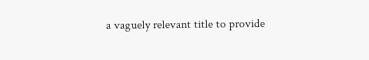a vaguely relevant title to provide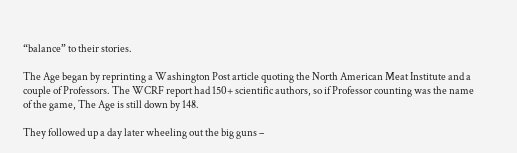“balance” to their stories.

The Age began by reprinting a Washington Post article quoting the North American Meat Institute and a couple of Professors. The WCRF report had 150+ scientific authors, so if Professor counting was the name of the game, The Age is still down by 148.

They followed up a day later wheeling out the big guns –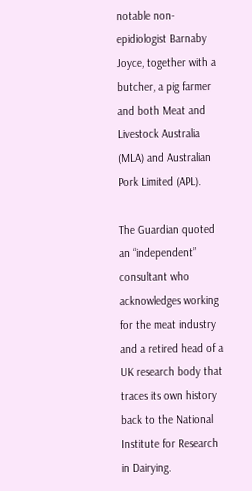notable non-epidiologist Barnaby Joyce, together with a butcher, a pig farmer and both Meat and Livestock Australia (MLA) and Australian Pork Limited (APL).

The Guardian quoted an “independent” consultant who acknowledges working for the meat industry and a retired head of a UK research body that traces its own history back to the National Institute for Research in Dairying.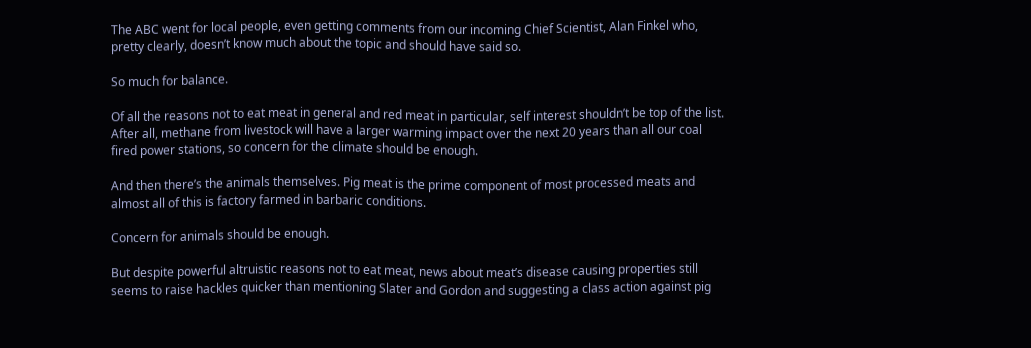The ABC went for local people, even getting comments from our incoming Chief Scientist, Alan Finkel who, pretty clearly, doesn’t know much about the topic and should have said so.

So much for balance.

Of all the reasons not to eat meat in general and red meat in particular, self interest shouldn’t be top of the list. After all, methane from livestock will have a larger warming impact over the next 20 years than all our coal fired power stations, so concern for the climate should be enough.

And then there’s the animals themselves. Pig meat is the prime component of most processed meats and almost all of this is factory farmed in barbaric conditions.

Concern for animals should be enough.

But despite powerful altruistic reasons not to eat meat, news about meat’s disease causing properties still seems to raise hackles quicker than mentioning Slater and Gordon and suggesting a class action against pig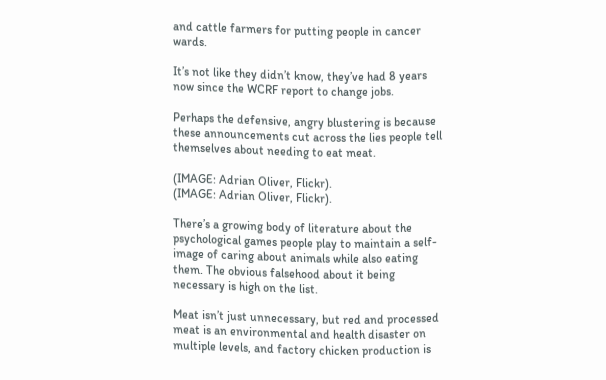and cattle farmers for putting people in cancer wards.

It’s not like they didn’t know, they’ve had 8 years now since the WCRF report to change jobs.

Perhaps the defensive, angry blustering is because these announcements cut across the lies people tell themselves about needing to eat meat.

(IMAGE: Adrian Oliver, Flickr).
(IMAGE: Adrian Oliver, Flickr).

There’s a growing body of literature about the psychological games people play to maintain a self-image of caring about animals while also eating them. The obvious falsehood about it being necessary is high on the list.

Meat isn’t just unnecessary, but red and processed meat is an environmental and health disaster on multiple levels, and factory chicken production is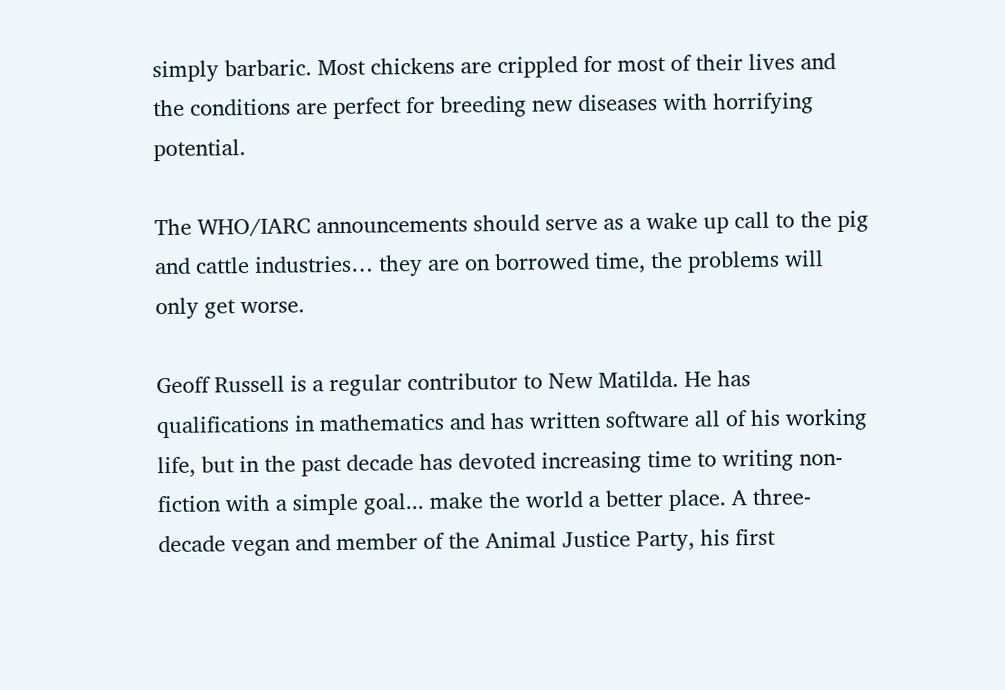simply barbaric. Most chickens are crippled for most of their lives and the conditions are perfect for breeding new diseases with horrifying potential.

The WHO/IARC announcements should serve as a wake up call to the pig and cattle industries… they are on borrowed time, the problems will only get worse.

Geoff Russell is a regular contributor to New Matilda. He has qualifications in mathematics and has written software all of his working life, but in the past decade has devoted increasing time to writing non-fiction with a simple goal... make the world a better place. A three-decade vegan and member of the Animal Justice Party, his first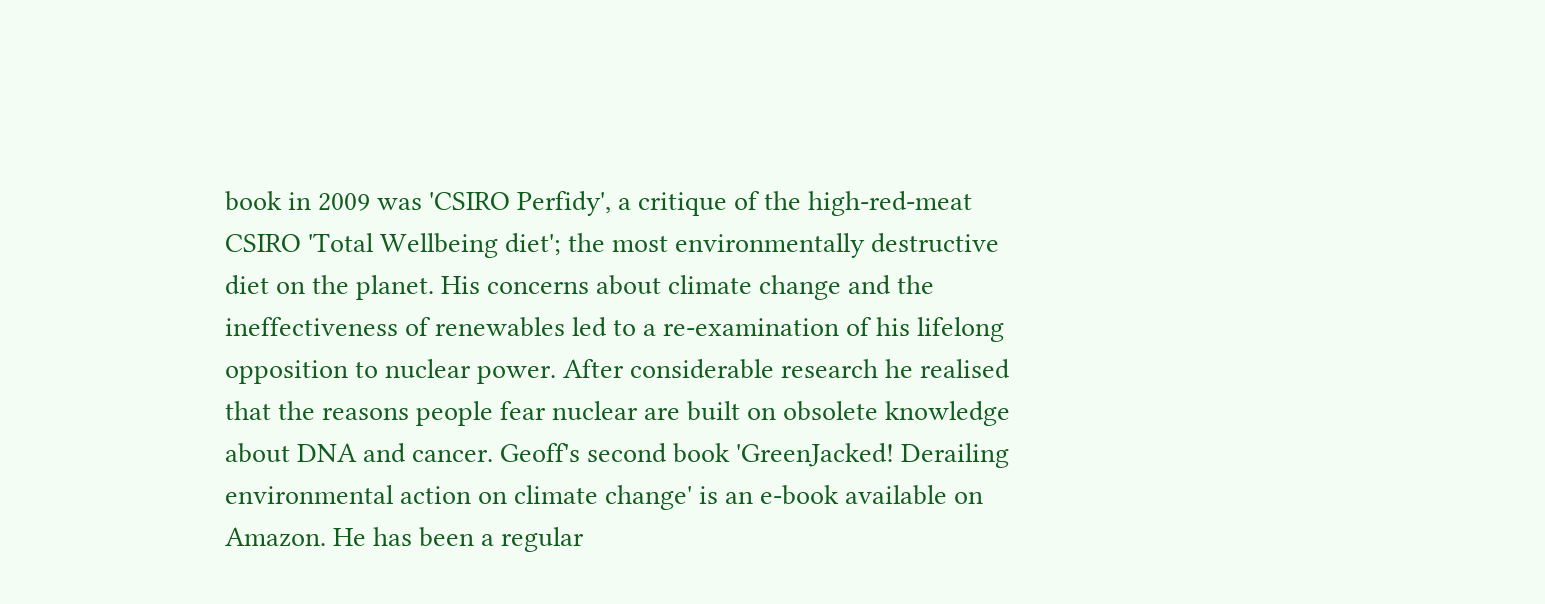book in 2009 was 'CSIRO Perfidy', a critique of the high-red-meat CSIRO 'Total Wellbeing diet'; the most environmentally destructive diet on the planet. His concerns about climate change and the ineffectiveness of renewables led to a re-examination of his lifelong opposition to nuclear power. After considerable research he realised that the reasons people fear nuclear are built on obsolete knowledge about DNA and cancer. Geoff's second book 'GreenJacked! Derailing environmental action on climate change' is an e-book available on Amazon. He has been a regular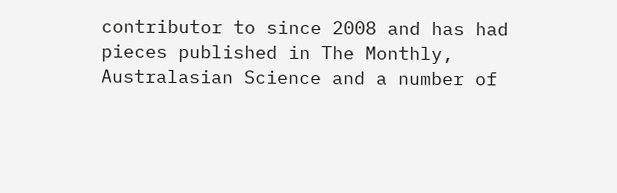contributor to since 2008 and has had pieces published in The Monthly, Australasian Science and a number of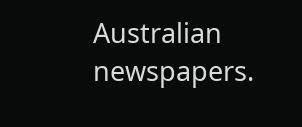Australian newspapers.